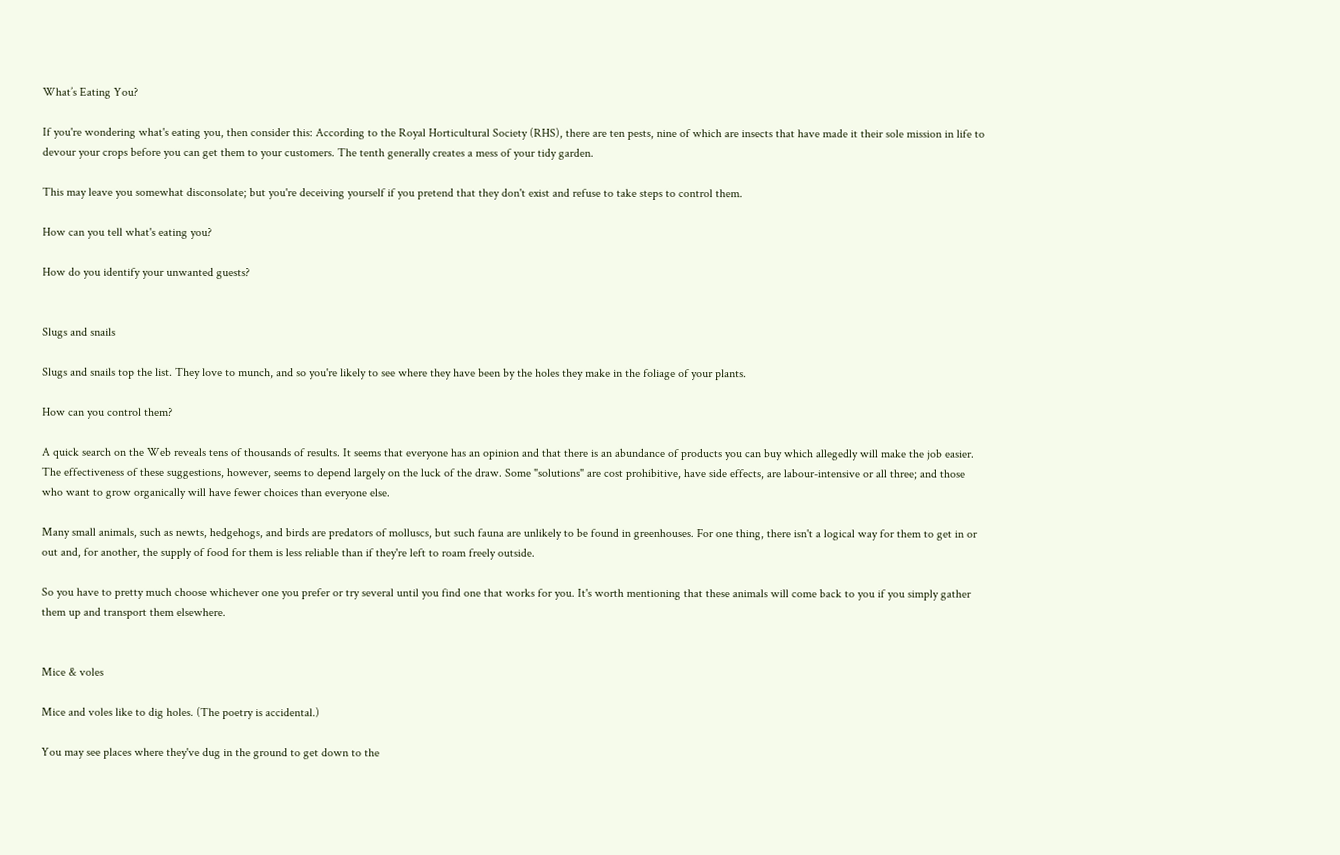What’s Eating You?

If you're wondering what's eating you, then consider this: According to the Royal Horticultural Society (RHS), there are ten pests, nine of which are insects that have made it their sole mission in life to devour your crops before you can get them to your customers. The tenth generally creates a mess of your tidy garden.

This may leave you somewhat disconsolate; but you're deceiving yourself if you pretend that they don't exist and refuse to take steps to control them.

How can you tell what's eating you?

How do you identify your unwanted guests?


Slugs and snails

Slugs and snails top the list. They love to munch, and so you're likely to see where they have been by the holes they make in the foliage of your plants.

How can you control them?

A quick search on the Web reveals tens of thousands of results. It seems that everyone has an opinion and that there is an abundance of products you can buy which allegedly will make the job easier. The effectiveness of these suggestions, however, seems to depend largely on the luck of the draw. Some "solutions" are cost prohibitive, have side effects, are labour-intensive or all three; and those who want to grow organically will have fewer choices than everyone else.

Many small animals, such as newts, hedgehogs, and birds are predators of molluscs, but such fauna are unlikely to be found in greenhouses. For one thing, there isn't a logical way for them to get in or out and, for another, the supply of food for them is less reliable than if they're left to roam freely outside.

So you have to pretty much choose whichever one you prefer or try several until you find one that works for you. It's worth mentioning that these animals will come back to you if you simply gather them up and transport them elsewhere.


Mice & voles

Mice and voles like to dig holes. (The poetry is accidental.)

You may see places where they've dug in the ground to get down to the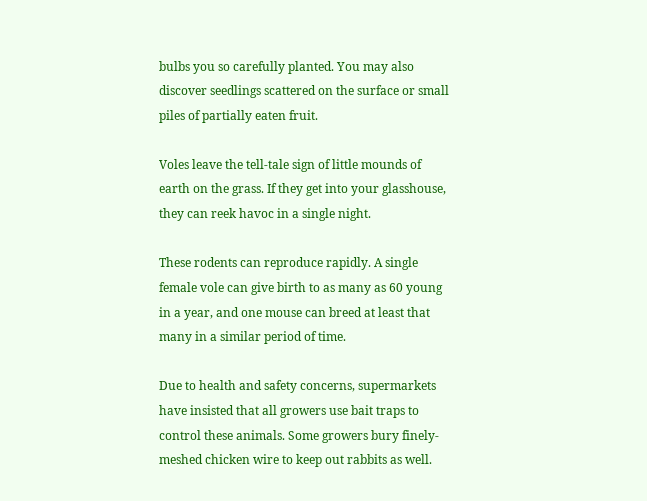bulbs you so carefully planted. You may also discover seedlings scattered on the surface or small piles of partially eaten fruit.

Voles leave the tell-tale sign of little mounds of earth on the grass. If they get into your glasshouse, they can reek havoc in a single night.

These rodents can reproduce rapidly. A single female vole can give birth to as many as 60 young in a year, and one mouse can breed at least that many in a similar period of time.

Due to health and safety concerns, supermarkets have insisted that all growers use bait traps to control these animals. Some growers bury finely-meshed chicken wire to keep out rabbits as well.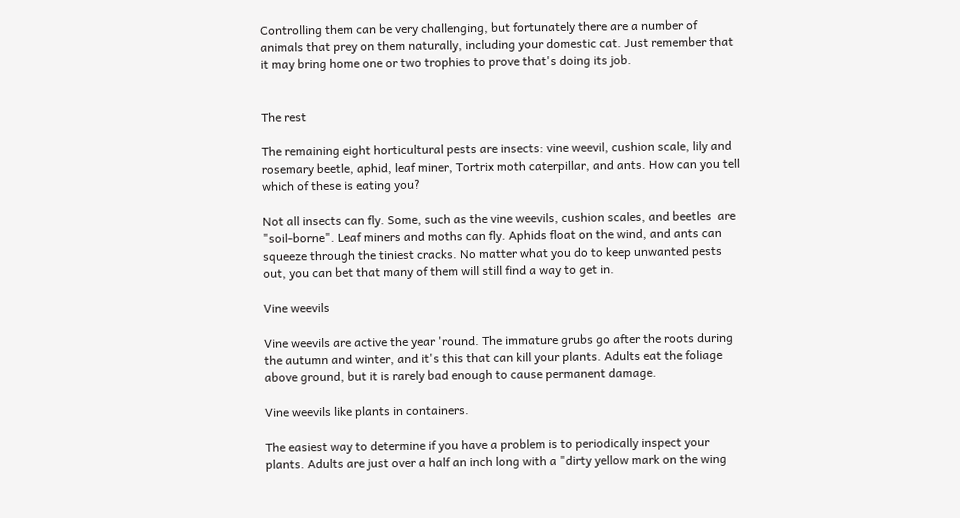Controlling them can be very challenging, but fortunately there are a number of animals that prey on them naturally, including your domestic cat. Just remember that it may bring home one or two trophies to prove that's doing its job.


The rest

The remaining eight horticultural pests are insects: vine weevil, cushion scale, lily and rosemary beetle, aphid, leaf miner, Tortrix moth caterpillar, and ants. How can you tell which of these is eating you?

Not all insects can fly. Some, such as the vine weevils, cushion scales, and beetles  are "soil-borne". Leaf miners and moths can fly. Aphids float on the wind, and ants can squeeze through the tiniest cracks. No matter what you do to keep unwanted pests out, you can bet that many of them will still find a way to get in.

Vine weevils

Vine weevils are active the year 'round. The immature grubs go after the roots during the autumn and winter, and it's this that can kill your plants. Adults eat the foliage above ground, but it is rarely bad enough to cause permanent damage.

Vine weevils like plants in containers.

The easiest way to determine if you have a problem is to periodically inspect your plants. Adults are just over a half an inch long with a "dirty yellow mark on the wing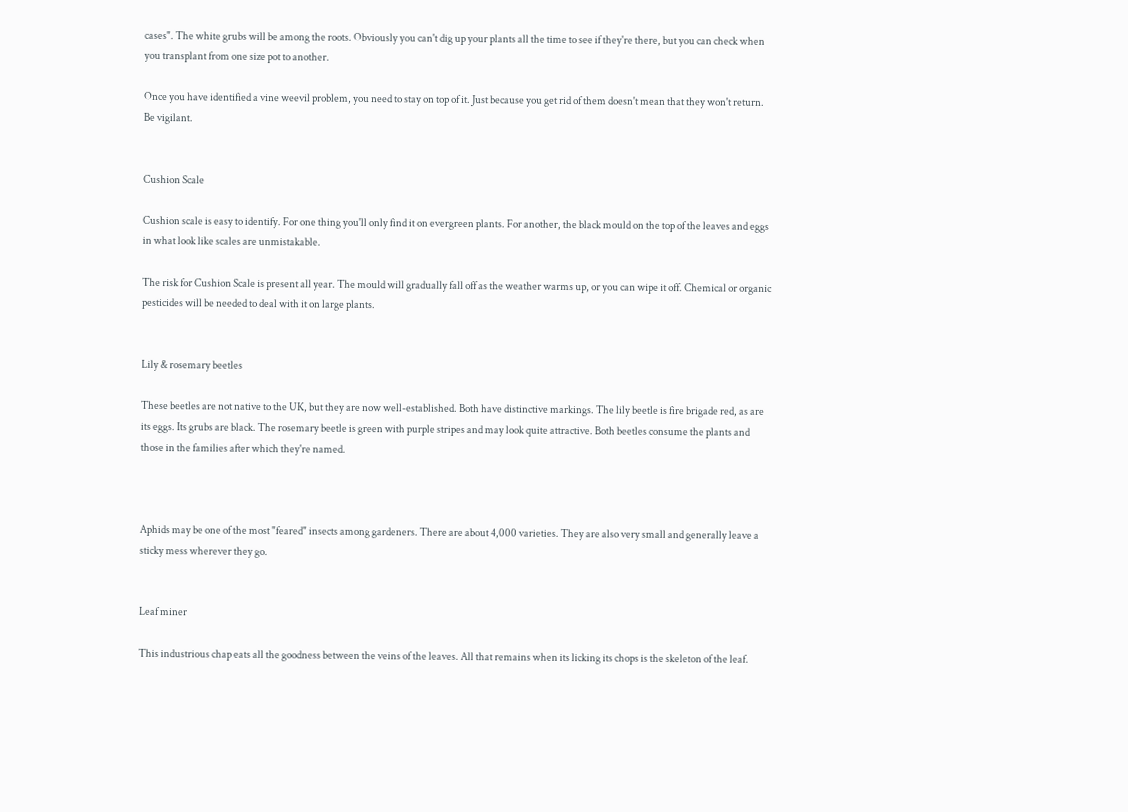cases". The white grubs will be among the roots. Obviously you can't dig up your plants all the time to see if they're there, but you can check when you transplant from one size pot to another.

Once you have identified a vine weevil problem, you need to stay on top of it. Just because you get rid of them doesn't mean that they won't return. Be vigilant.


Cushion Scale

Cushion scale is easy to identify. For one thing you'll only find it on evergreen plants. For another, the black mould on the top of the leaves and eggs in what look like scales are unmistakable.

The risk for Cushion Scale is present all year. The mould will gradually fall off as the weather warms up, or you can wipe it off. Chemical or organic pesticides will be needed to deal with it on large plants.


Lily & rosemary beetles

These beetles are not native to the UK, but they are now well-established. Both have distinctive markings. The lily beetle is fire brigade red, as are its eggs. Its grubs are black. The rosemary beetle is green with purple stripes and may look quite attractive. Both beetles consume the plants and those in the families after which they're named.



Aphids may be one of the most "feared" insects among gardeners. There are about 4,000 varieties. They are also very small and generally leave a sticky mess wherever they go.


Leaf miner

This industrious chap eats all the goodness between the veins of the leaves. All that remains when its licking its chops is the skeleton of the leaf.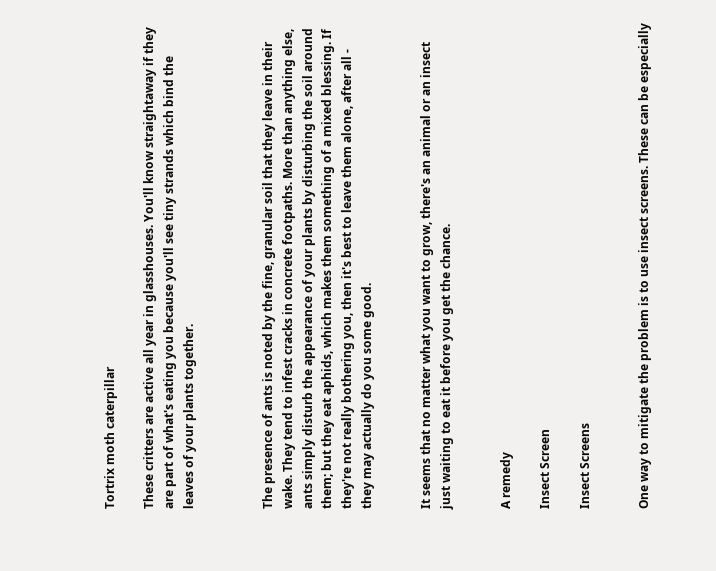Tortrix moth caterpillar

These critters are active all year in glasshouses. You'll know straightaway if they are part of what's eating you because you'll see tiny strands which bind the leaves of your plants together.



The presence of ants is noted by the fine, granular soil that they leave in their wake. They tend to infest cracks in concrete footpaths. More than anything else, ants simply disturb the appearance of your plants by disturbing the soil around them; but they eat aphids, which makes them something of a mixed blessing. If they're not really bothering you, then it's best to leave them alone, after all - they may actually do you some good.


It seems that no matter what you want to grow, there's an animal or an insect just waiting to eat it before you get the chance.


A remedy

Insect Screen

Insect Screens


One way to mitigate the problem is to use insect screens. These can be especially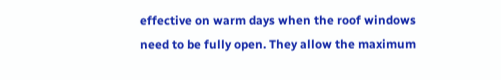effective on warm days when the roof windows need to be fully open. They allow the maximum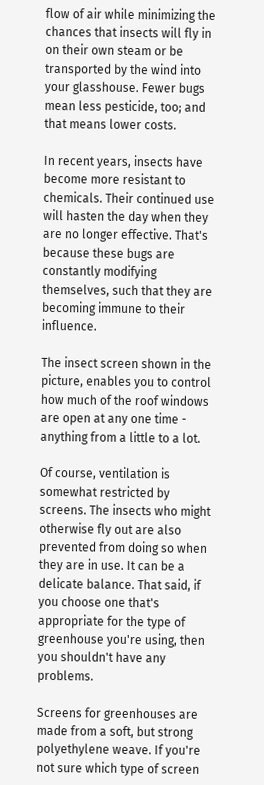flow of air while minimizing the chances that insects will fly in on their own steam or be transported by the wind into your glasshouse. Fewer bugs mean less pesticide, too; and that means lower costs.

In recent years, insects have become more resistant to chemicals. Their continued use will hasten the day when they are no longer effective. That's because these bugs are constantly modifying themselves, such that they are becoming immune to their influence.

The insect screen shown in the picture, enables you to control how much of the roof windows are open at any one time - anything from a little to a lot.

Of course, ventilation is somewhat restricted by screens. The insects who might otherwise fly out are also prevented from doing so when they are in use. It can be a delicate balance. That said, if you choose one that's appropriate for the type of greenhouse you're using, then you shouldn't have any problems.

Screens for greenhouses are made from a soft, but strong polyethylene weave. If you're not sure which type of screen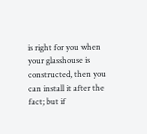is right for you when your glasshouse is constructed, then you can install it after the fact; but if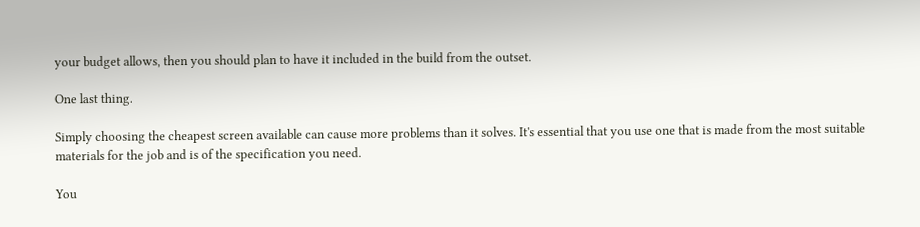your budget allows, then you should plan to have it included in the build from the outset.

One last thing.

Simply choosing the cheapest screen available can cause more problems than it solves. It's essential that you use one that is made from the most suitable materials for the job and is of the specification you need.

You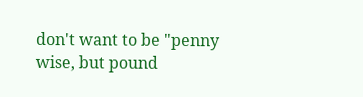don't want to be "penny wise, but pound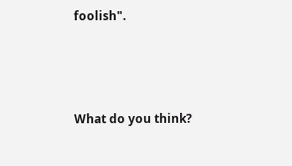foolish".



What do you think?